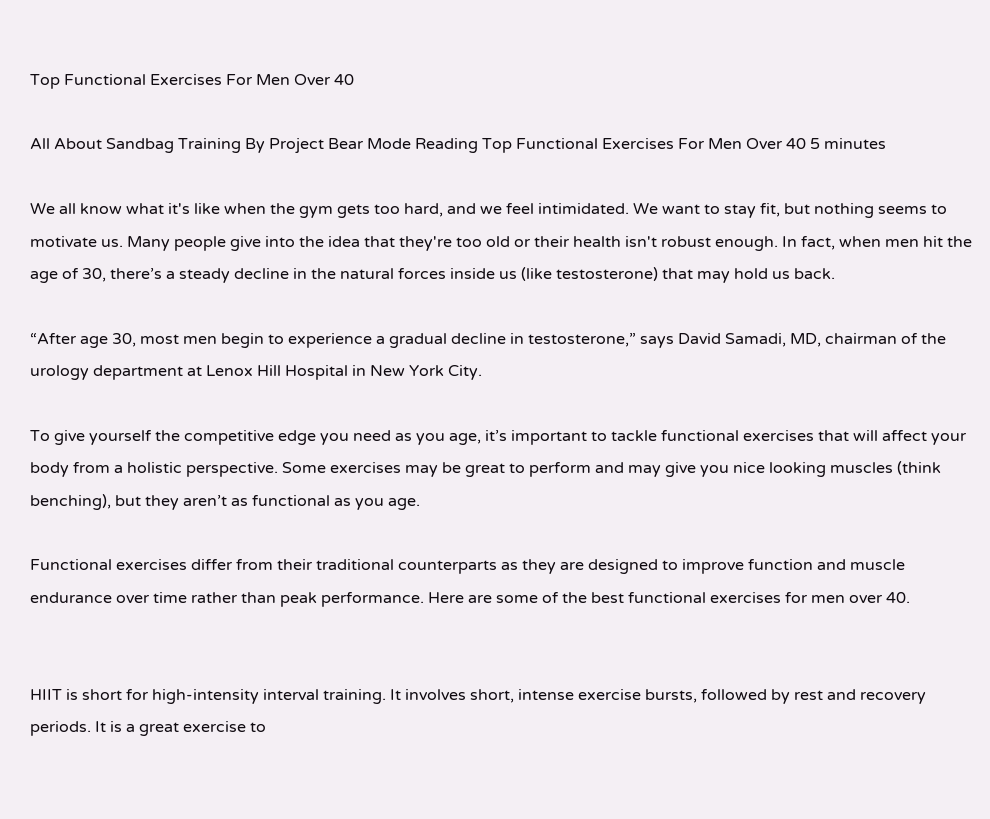Top Functional Exercises For Men Over 40

All About Sandbag Training By Project Bear Mode Reading Top Functional Exercises For Men Over 40 5 minutes

We all know what it's like when the gym gets too hard, and we feel intimidated. We want to stay fit, but nothing seems to motivate us. Many people give into the idea that they're too old or their health isn't robust enough. In fact, when men hit the age of 30, there’s a steady decline in the natural forces inside us (like testosterone) that may hold us back.

“After age 30, most men begin to experience a gradual decline in testosterone,” says David Samadi, MD, chairman of the urology department at Lenox Hill Hospital in New York City.

To give yourself the competitive edge you need as you age, it’s important to tackle functional exercises that will affect your body from a holistic perspective. Some exercises may be great to perform and may give you nice looking muscles (think benching), but they aren’t as functional as you age.

Functional exercises differ from their traditional counterparts as they are designed to improve function and muscle endurance over time rather than peak performance. Here are some of the best functional exercises for men over 40.


HIIT is short for high-intensity interval training. It involves short, intense exercise bursts, followed by rest and recovery periods. It is a great exercise to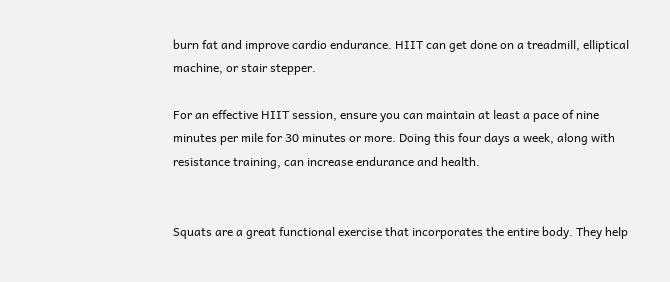burn fat and improve cardio endurance. HIIT can get done on a treadmill, elliptical machine, or stair stepper.

For an effective HIIT session, ensure you can maintain at least a pace of nine minutes per mile for 30 minutes or more. Doing this four days a week, along with resistance training, can increase endurance and health.


Squats are a great functional exercise that incorporates the entire body. They help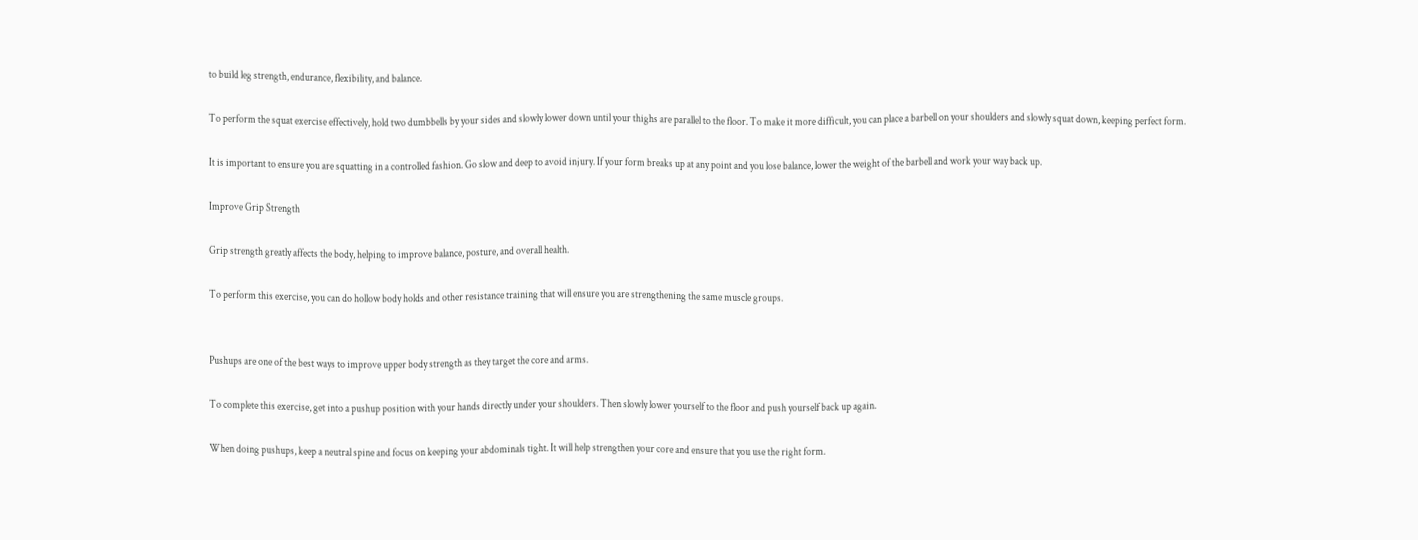to build leg strength, endurance, flexibility, and balance.

To perform the squat exercise effectively, hold two dumbbells by your sides and slowly lower down until your thighs are parallel to the floor. To make it more difficult, you can place a barbell on your shoulders and slowly squat down, keeping perfect form.

It is important to ensure you are squatting in a controlled fashion. Go slow and deep to avoid injury. If your form breaks up at any point and you lose balance, lower the weight of the barbell and work your way back up.

Improve Grip Strength

Grip strength greatly affects the body, helping to improve balance, posture, and overall health.

To perform this exercise, you can do hollow body holds and other resistance training that will ensure you are strengthening the same muscle groups.


Pushups are one of the best ways to improve upper body strength as they target the core and arms.

To complete this exercise, get into a pushup position with your hands directly under your shoulders. Then slowly lower yourself to the floor and push yourself back up again.

When doing pushups, keep a neutral spine and focus on keeping your abdominals tight. It will help strengthen your core and ensure that you use the right form.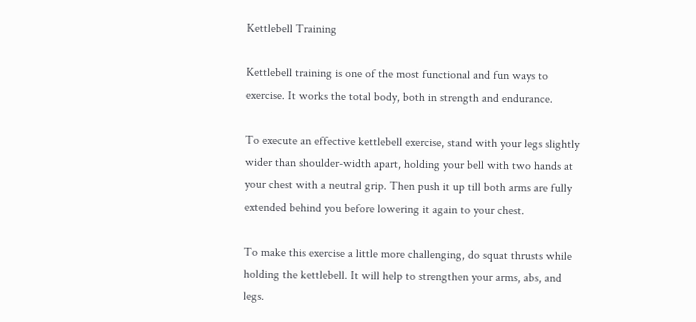Kettlebell Training

Kettlebell training is one of the most functional and fun ways to exercise. It works the total body, both in strength and endurance.

To execute an effective kettlebell exercise, stand with your legs slightly wider than shoulder-width apart, holding your bell with two hands at your chest with a neutral grip. Then push it up till both arms are fully extended behind you before lowering it again to your chest.

To make this exercise a little more challenging, do squat thrusts while holding the kettlebell. It will help to strengthen your arms, abs, and legs.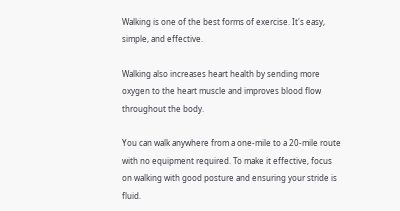Walking is one of the best forms of exercise. It's easy, simple, and effective.

Walking also increases heart health by sending more oxygen to the heart muscle and improves blood flow throughout the body.

You can walk anywhere from a one-mile to a 20-mile route with no equipment required. To make it effective, focus on walking with good posture and ensuring your stride is fluid.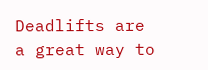Deadlifts are a great way to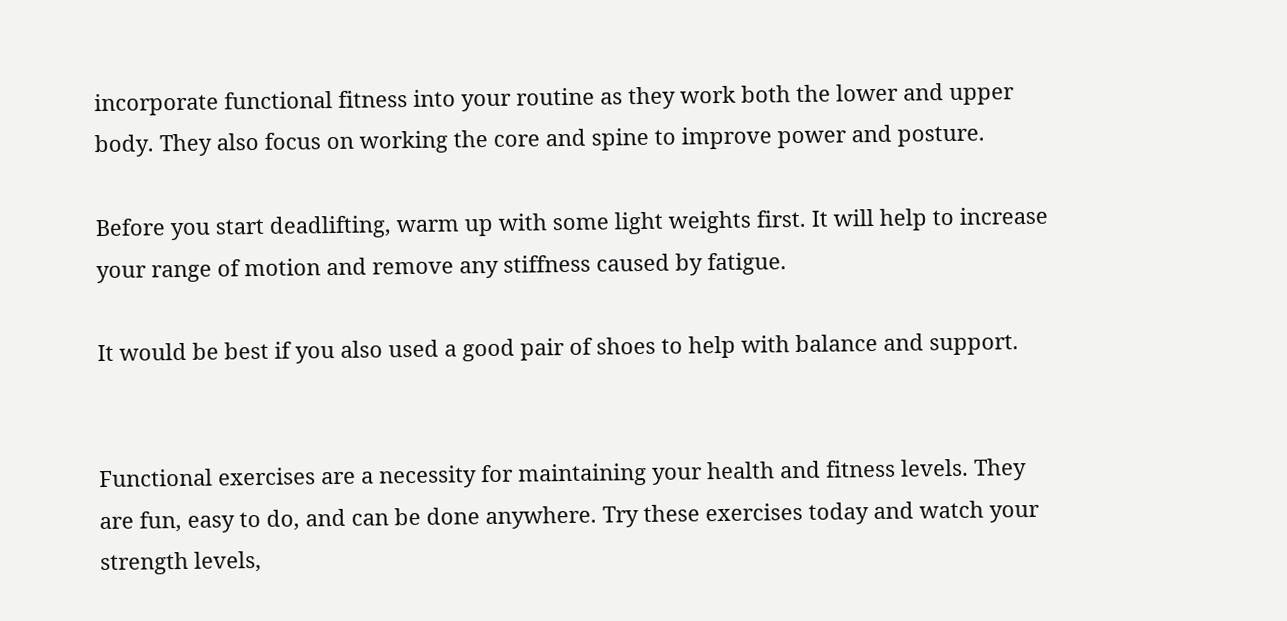incorporate functional fitness into your routine as they work both the lower and upper body. They also focus on working the core and spine to improve power and posture.

Before you start deadlifting, warm up with some light weights first. It will help to increase your range of motion and remove any stiffness caused by fatigue.

It would be best if you also used a good pair of shoes to help with balance and support.


Functional exercises are a necessity for maintaining your health and fitness levels. They are fun, easy to do, and can be done anywhere. Try these exercises today and watch your strength levels,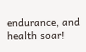endurance, and health soar!